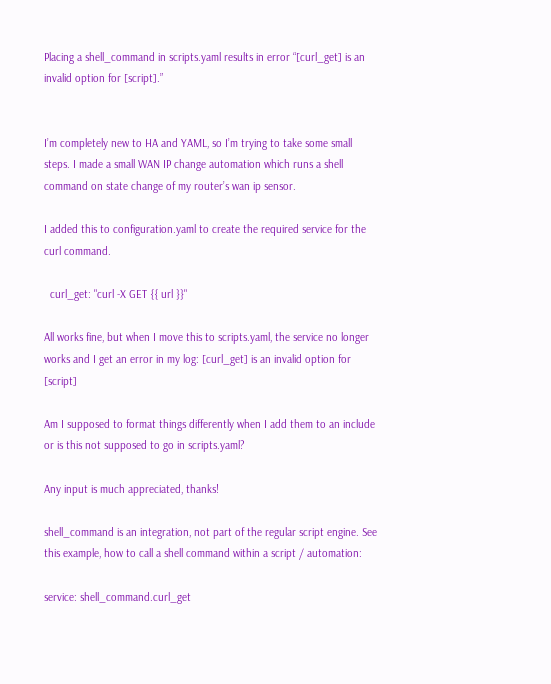Placing a shell_command in scripts.yaml results in error “[curl_get] is an invalid option for [script].”


I’m completely new to HA and YAML, so I’m trying to take some small steps. I made a small WAN IP change automation which runs a shell command on state change of my router’s wan ip sensor.

I added this to configuration.yaml to create the required service for the curl command.

  curl_get: "curl -X GET {{ url }}"

All works fine, but when I move this to scripts.yaml, the service no longer works and I get an error in my log: [curl_get] is an invalid option for [script]

Am I supposed to format things differently when I add them to an include or is this not supposed to go in scripts.yaml?

Any input is much appreciated, thanks!

shell_command is an integration, not part of the regular script engine. See this example, how to call a shell command within a script / automation:

service: shell_command.curl_get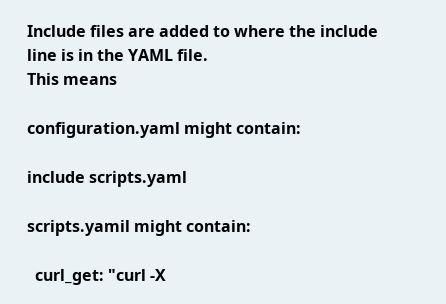Include files are added to where the include line is in the YAML file.
This means

configuration.yaml might contain:

include scripts.yaml

scripts.yamil might contain:

  curl_get: "curl -X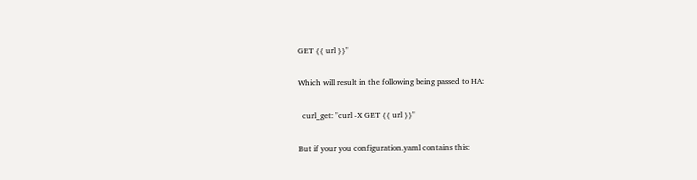GET {{ url }}"

Which will result in the following being passed to HA:

  curl_get: "curl -X GET {{ url }}"

But if your you configuration.yaml contains this: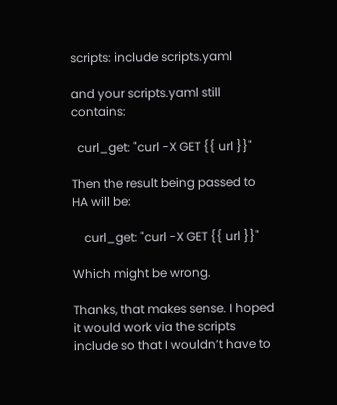scripts: include scripts.yaml

and your scripts.yaml still contains:

  curl_get: "curl -X GET {{ url }}"

Then the result being passed to HA will be:

    curl_get: "curl -X GET {{ url }}"

Which might be wrong.

Thanks, that makes sense. I hoped it would work via the scripts include so that I wouldn’t have to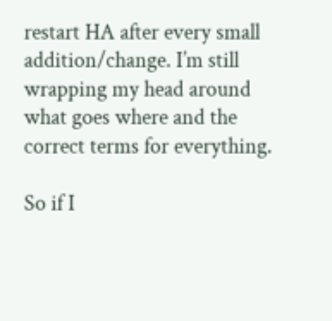restart HA after every small addition/change. I’m still wrapping my head around what goes where and the correct terms for everything.

So if I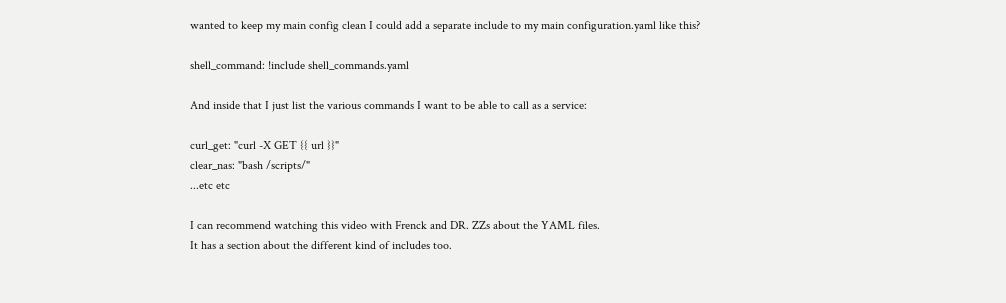wanted to keep my main config clean I could add a separate include to my main configuration.yaml like this?

shell_command: !include shell_commands.yaml

And inside that I just list the various commands I want to be able to call as a service:

curl_get: "curl -X GET {{ url }}"
clear_nas: "bash /scripts/"
...etc etc

I can recommend watching this video with Frenck and DR. ZZs about the YAML files.
It has a section about the different kind of includes too.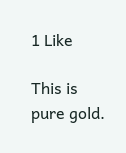1 Like

This is pure gold.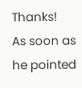Thanks!
As soon as he pointed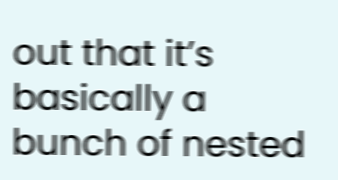out that it’s basically a bunch of nested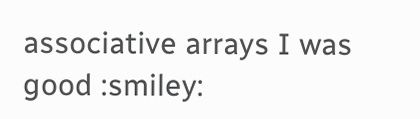associative arrays I was good :smiley: